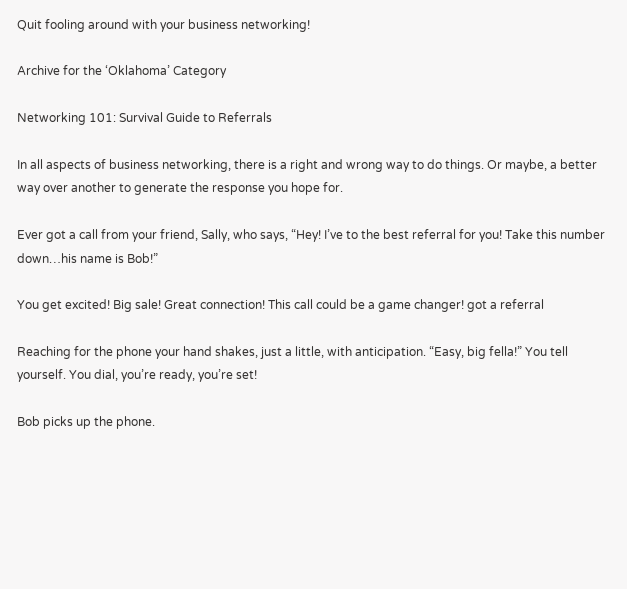Quit fooling around with your business networking!

Archive for the ‘Oklahoma’ Category

Networking 101: Survival Guide to Referrals

In all aspects of business networking, there is a right and wrong way to do things. Or maybe, a better way over another to generate the response you hope for.

Ever got a call from your friend, Sally, who says, “Hey! I’ve to the best referral for you! Take this number down…his name is Bob!”

You get excited! Big sale! Great connection! This call could be a game changer! got a referral

Reaching for the phone your hand shakes, just a little, with anticipation. “Easy, big fella!” You tell yourself. You dial, you’re ready, you’re set!

Bob picks up the phone.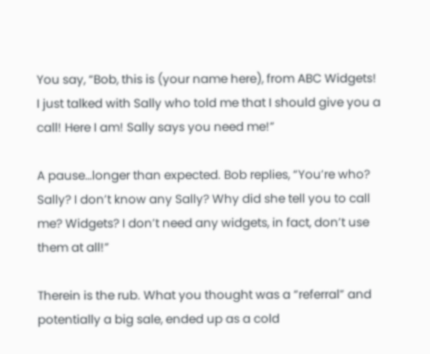You say, “Bob, this is (your name here), from ABC Widgets! I just talked with Sally who told me that I should give you a call! Here I am! Sally says you need me!”

A pause…longer than expected. Bob replies, “You’re who? Sally? I don’t know any Sally? Why did she tell you to call me? Widgets? I don’t need any widgets, in fact, don’t use them at all!”

Therein is the rub. What you thought was a “referral” and potentially a big sale, ended up as a cold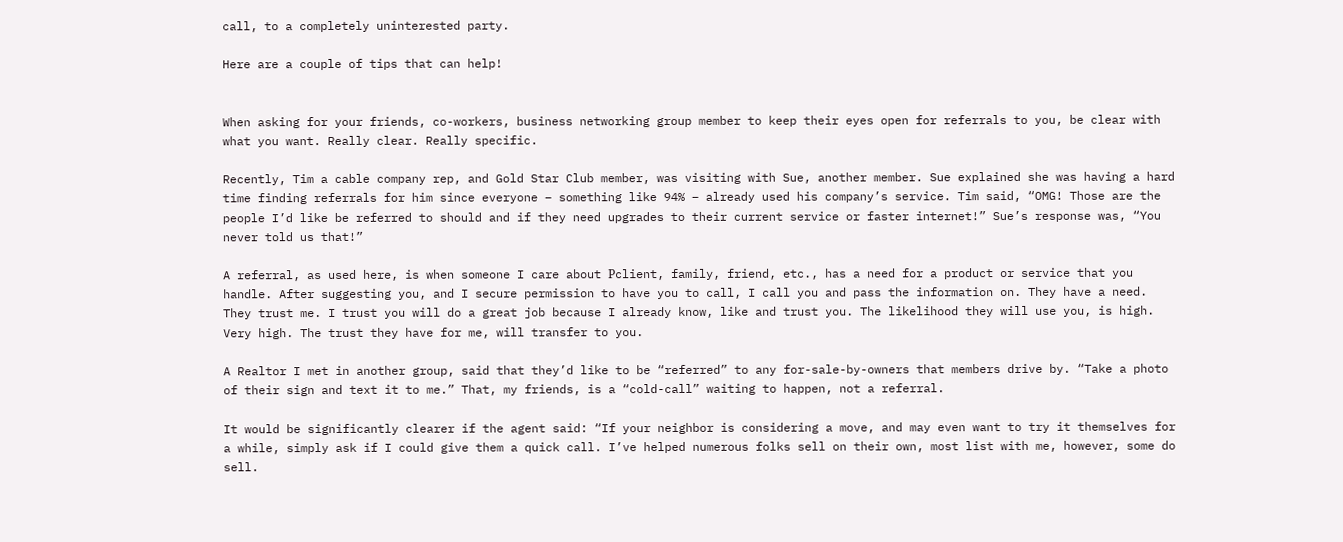call, to a completely uninterested party.

Here are a couple of tips that can help!


When asking for your friends, co-workers, business networking group member to keep their eyes open for referrals to you, be clear with what you want. Really clear. Really specific.

Recently, Tim a cable company rep, and Gold Star Club member, was visiting with Sue, another member. Sue explained she was having a hard time finding referrals for him since everyone – something like 94% – already used his company’s service. Tim said, “OMG! Those are the people I’d like be referred to should and if they need upgrades to their current service or faster internet!” Sue’s response was, “You never told us that!”

A referral, as used here, is when someone I care about Рclient, family, friend, etc., has a need for a product or service that you handle. After suggesting you, and I secure permission to have you to call, I call you and pass the information on. They have a need. They trust me. I trust you will do a great job because I already know, like and trust you. The likelihood they will use you, is high. Very high. The trust they have for me, will transfer to you.

A Realtor I met in another group, said that they’d like to be “referred” to any for-sale-by-owners that members drive by. “Take a photo of their sign and text it to me.” That, my friends, is a “cold-call” waiting to happen, not a referral.

It would be significantly clearer if the agent said: “If your neighbor is considering a move, and may even want to try it themselves for a while, simply ask if I could give them a quick call. I’ve helped numerous folks sell on their own, most list with me, however, some do sell.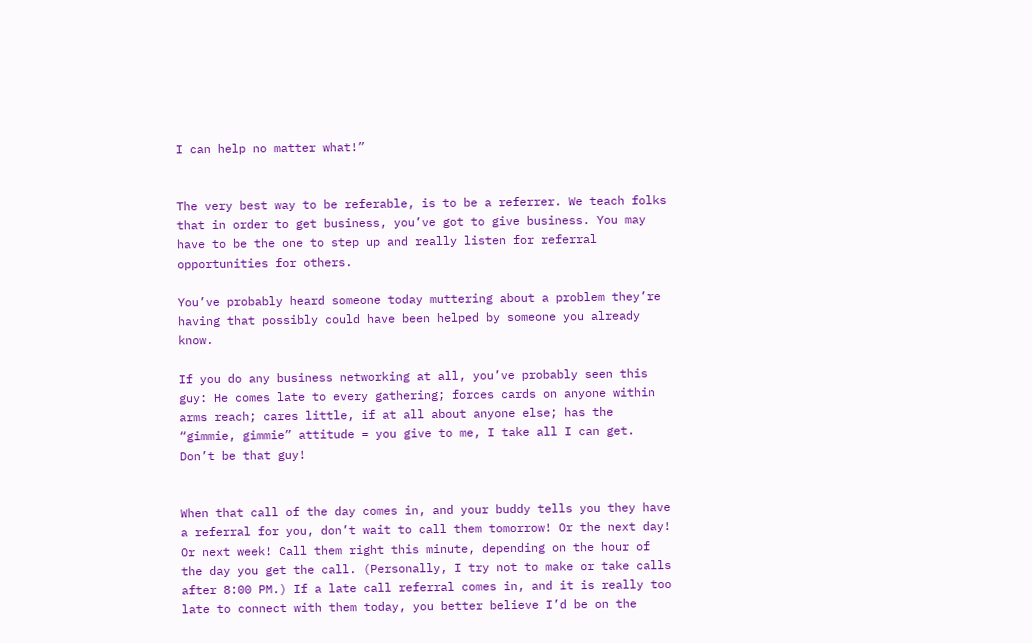I can help no matter what!”


The very best way to be referable, is to be a referrer. We teach folks that in order to get business, you’ve got to give business. You may have to be the one to step up and really listen for referral opportunities for others.

You’ve probably heard someone today muttering about a problem they’re having that possibly could have been helped by someone you already know.

If you do any business networking at all, you’ve probably seen this guy: He comes late to every gathering; forces cards on anyone within arms reach; cares little, if at all about anyone else; has the “gimmie, gimmie” attitude = you give to me, I take all I can get. Don’t be that guy!


When that call of the day comes in, and your buddy tells you they have a referral for you, don’t wait to call them tomorrow! Or the next day! Or next week! Call them right this minute, depending on the hour of the day you get the call. (Personally, I try not to make or take calls after 8:00 PM.) If a late call referral comes in, and it is really too late to connect with them today, you better believe I’d be on the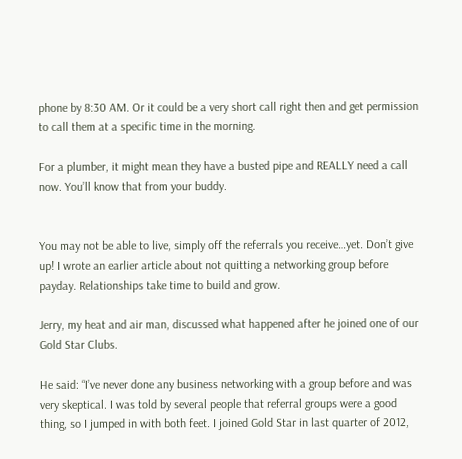phone by 8:30 AM. Or it could be a very short call right then and get permission to call them at a specific time in the morning.

For a plumber, it might mean they have a busted pipe and REALLY need a call now. You’ll know that from your buddy.


You may not be able to live, simply off the referrals you receive…yet. Don’t give up! I wrote an earlier article about not quitting a networking group before payday. Relationships take time to build and grow.

Jerry, my heat and air man, discussed what happened after he joined one of our Gold Star Clubs.

He said: “I’ve never done any business networking with a group before and was very skeptical. I was told by several people that referral groups were a good thing, so I jumped in with both feet. I joined Gold Star in last quarter of 2012,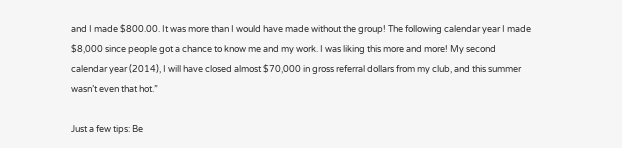and I made $800.00. It was more than I would have made without the group! The following calendar year I made $8,000 since people got a chance to know me and my work. I was liking this more and more! My second calendar year (2014), I will have closed almost $70,000 in gross referral dollars from my club, and this summer wasn’t even that hot.”

Just a few tips: Be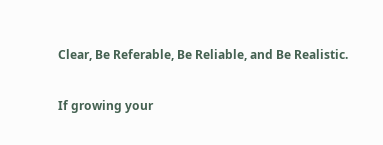Clear, Be Referable, Be Reliable, and Be Realistic.

If growing your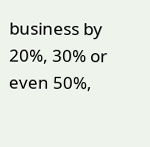business by 20%, 30% or even 50%,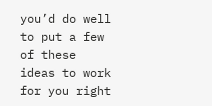you’d do well to put a few of these ideas to work for you right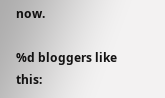now.

%d bloggers like this: